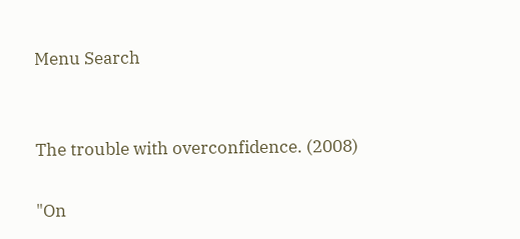Menu Search


The trouble with overconfidence. (2008)

"On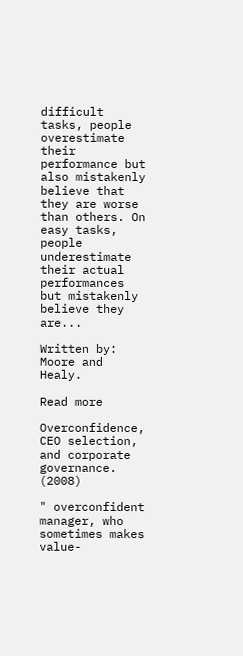difficult tasks, people overestimate their performance but also mistakenly believe that they are worse than others. On easy tasks, people underestimate their actual performances but mistakenly believe they are...

Written by: Moore and Healy.

Read more

Overconfidence, CEO selection, and corporate governance. (2008)

" overconfident manager, who sometimes makes value-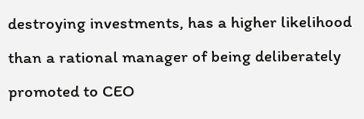destroying investments, has a higher likelihood than a rational manager of being deliberately promoted to CEO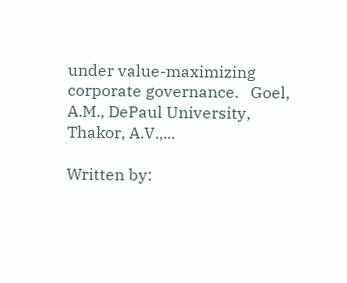under value-maximizing corporate governance.   Goel, A.M., DePaul University, Thakor, A.V.,...

Written by: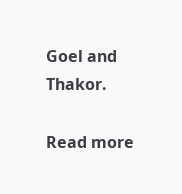Goel and Thakor.

Read more